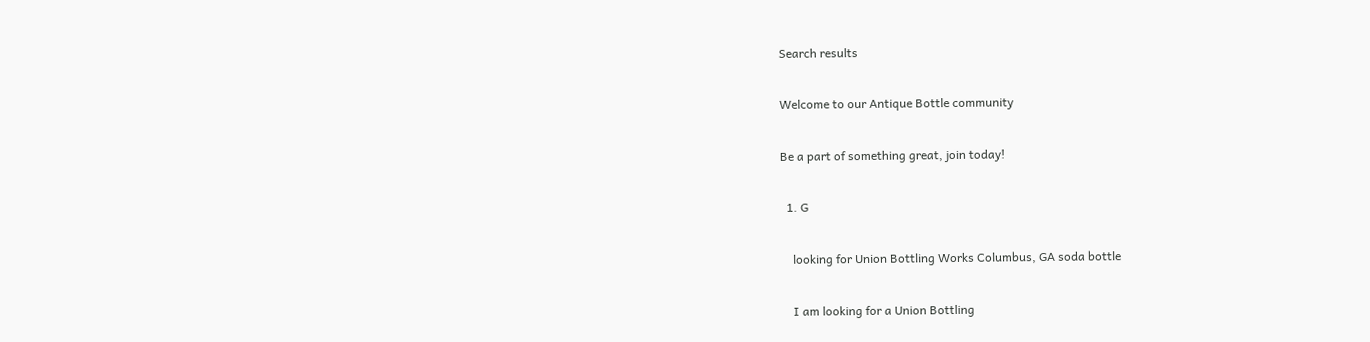Search results

Welcome to our Antique Bottle community

Be a part of something great, join today!

  1. G

    looking for Union Bottling Works Columbus, GA soda bottle

    I am looking for a Union Bottling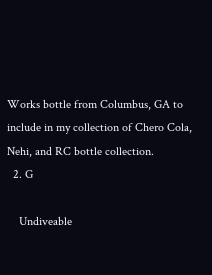Works bottle from Columbus, GA to include in my collection of Chero Cola, Nehi, and RC bottle collection.
  2. G

    Undiveable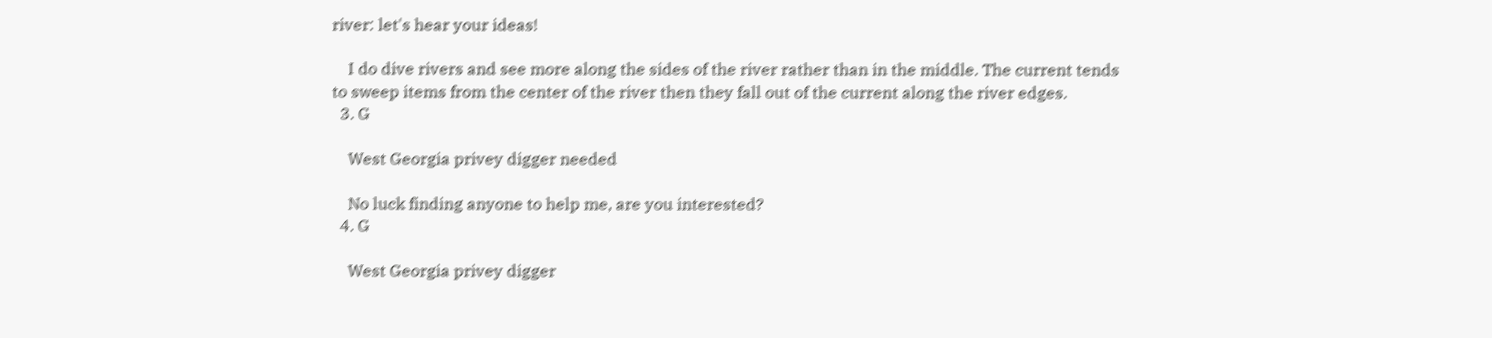river: let's hear your ideas!

    I do dive rivers and see more along the sides of the river rather than in the middle. The current tends to sweep items from the center of the river then they fall out of the current along the river edges.
  3. G

    West Georgia privey digger needed

    No luck finding anyone to help me, are you interested?
  4. G

    West Georgia privey digger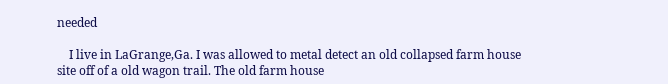needed

    I live in LaGrange,Ga. I was allowed to metal detect an old collapsed farm house site off of a old wagon trail. The old farm house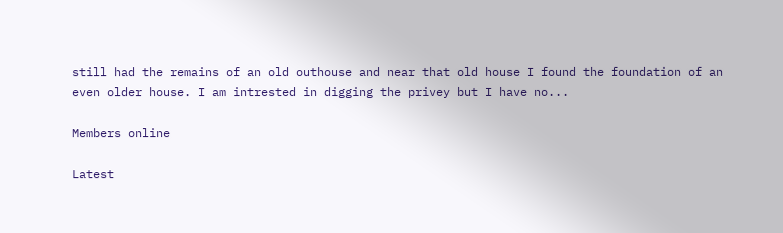still had the remains of an old outhouse and near that old house I found the foundation of an even older house. I am intrested in digging the privey but I have no...

Members online

Latest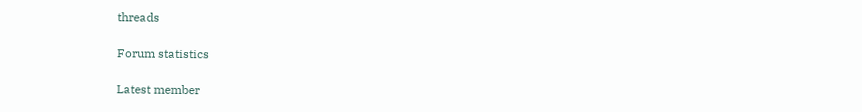threads

Forum statistics

Latest member